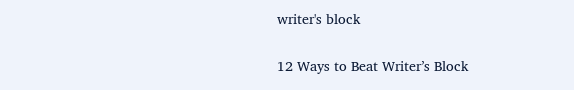writer's block

12 Ways to Beat Writer’s Block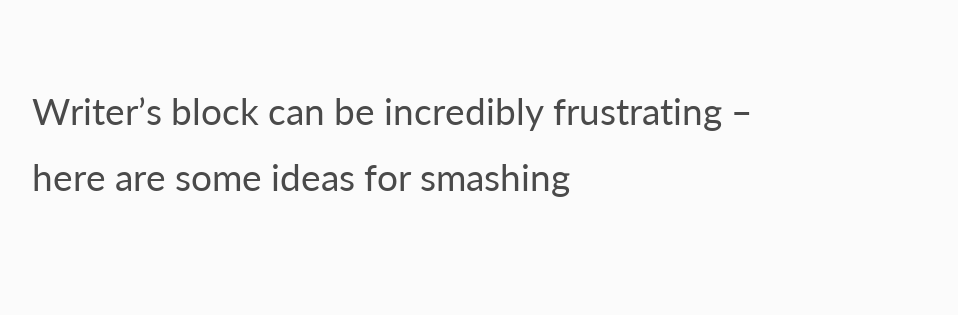Writer’s block can be incredibly frustrating – here are some ideas for smashing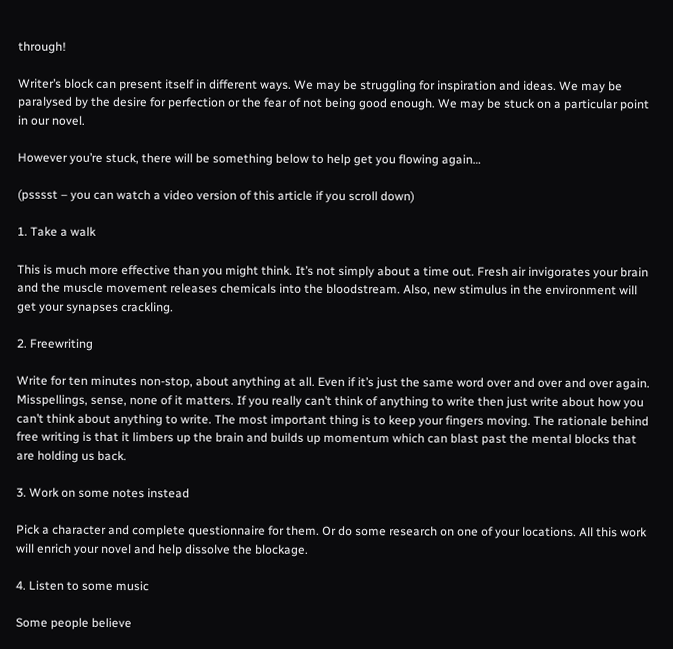through!

Writer’s block can present itself in different ways. We may be struggling for inspiration and ideas. We may be paralysed by the desire for perfection or the fear of not being good enough. We may be stuck on a particular point in our novel.

However you’re stuck, there will be something below to help get you flowing again…

(psssst – you can watch a video version of this article if you scroll down)

1. Take a walk

This is much more effective than you might think. It’s not simply about a time out. Fresh air invigorates your brain and the muscle movement releases chemicals into the bloodstream. Also, new stimulus in the environment will get your synapses crackling.

2. Freewriting

Write for ten minutes non-stop, about anything at all. Even if it’s just the same word over and over and over again. Misspellings, sense, none of it matters. If you really can’t think of anything to write then just write about how you can’t think about anything to write. The most important thing is to keep your fingers moving. The rationale behind free writing is that it limbers up the brain and builds up momentum which can blast past the mental blocks that are holding us back.

3. Work on some notes instead

Pick a character and complete questionnaire for them. Or do some research on one of your locations. All this work will enrich your novel and help dissolve the blockage.

4. Listen to some music

Some people believe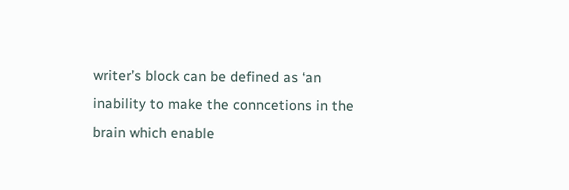writer’s block can be defined as ‘an inability to make the conncetions in the brain which enable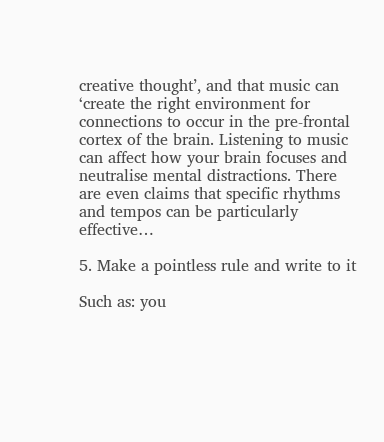creative thought’, and that music can ‘create the right environment for connections to occur in the pre-frontal cortex of the brain. Listening to music can affect how your brain focuses and neutralise mental distractions. There are even claims that specific rhythms and tempos can be particularly effective…

5. Make a pointless rule and write to it

Such as: you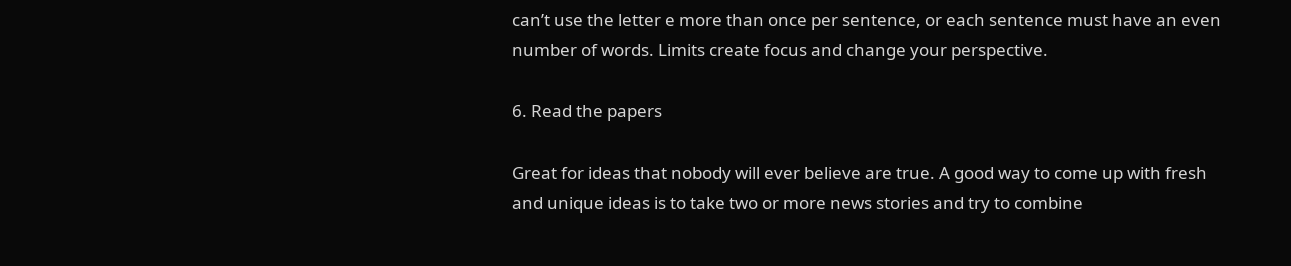can’t use the letter e more than once per sentence, or each sentence must have an even number of words. Limits create focus and change your perspective.

6. Read the papers

Great for ideas that nobody will ever believe are true. A good way to come up with fresh and unique ideas is to take two or more news stories and try to combine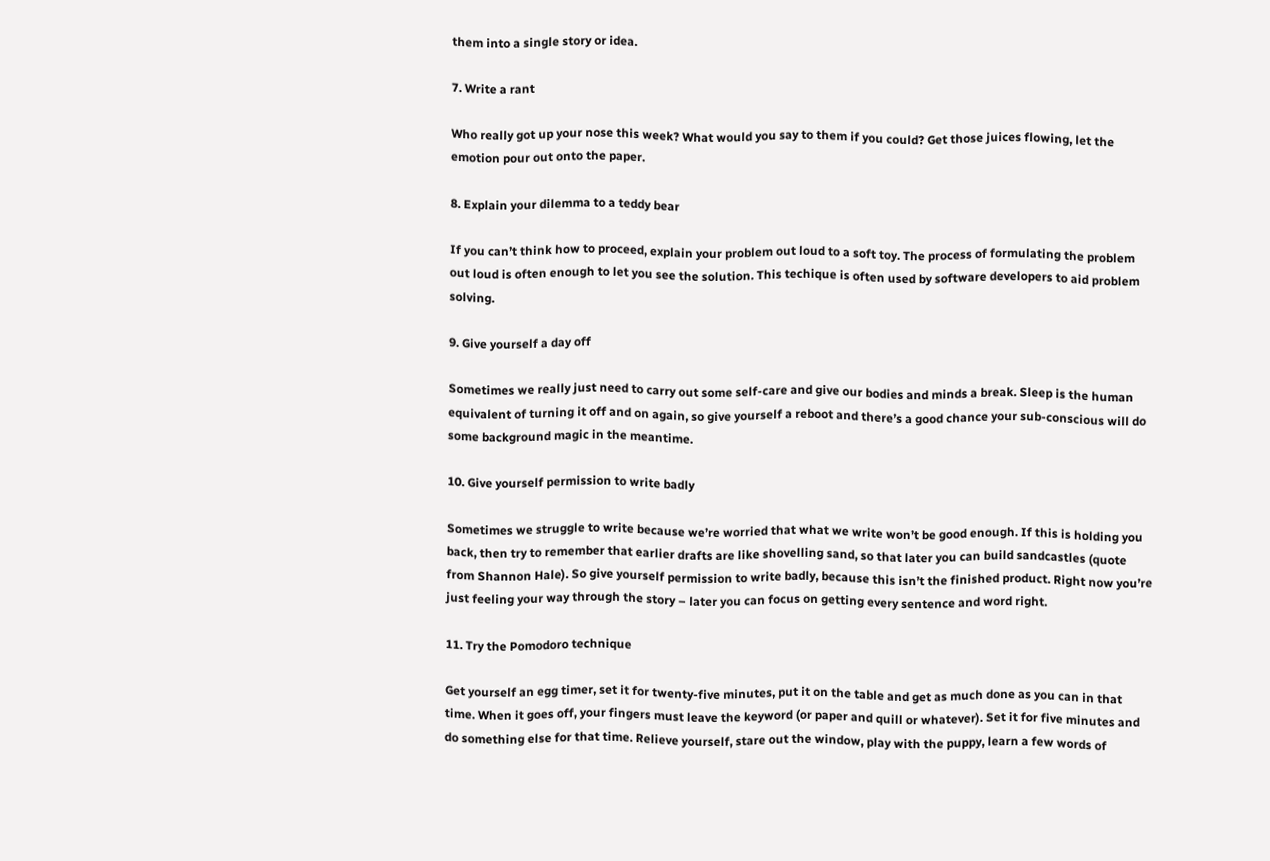them into a single story or idea.

7. Write a rant

Who really got up your nose this week? What would you say to them if you could? Get those juices flowing, let the emotion pour out onto the paper.

8. Explain your dilemma to a teddy bear

If you can’t think how to proceed, explain your problem out loud to a soft toy. The process of formulating the problem out loud is often enough to let you see the solution. This techique is often used by software developers to aid problem solving.

9. Give yourself a day off

Sometimes we really just need to carry out some self-care and give our bodies and minds a break. Sleep is the human equivalent of turning it off and on again, so give yourself a reboot and there’s a good chance your sub-conscious will do some background magic in the meantime.

10. Give yourself permission to write badly

Sometimes we struggle to write because we’re worried that what we write won’t be good enough. If this is holding you back, then try to remember that earlier drafts are like shovelling sand, so that later you can build sandcastles (quote from Shannon Hale). So give yourself permission to write badly, because this isn’t the finished product. Right now you’re just feeling your way through the story – later you can focus on getting every sentence and word right.

11. Try the Pomodoro technique

Get yourself an egg timer, set it for twenty-five minutes, put it on the table and get as much done as you can in that time. When it goes off, your fingers must leave the keyword (or paper and quill or whatever). Set it for five minutes and do something else for that time. Relieve yourself, stare out the window, play with the puppy, learn a few words of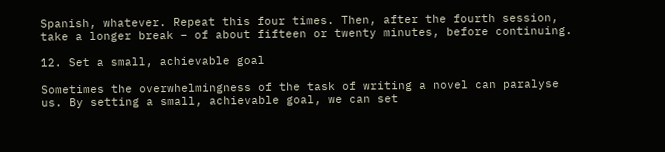Spanish, whatever. Repeat this four times. Then, after the fourth session, take a longer break – of about fifteen or twenty minutes, before continuing.

12. Set a small, achievable goal

Sometimes the overwhelmingness of the task of writing a novel can paralyse us. By setting a small, achievable goal, we can set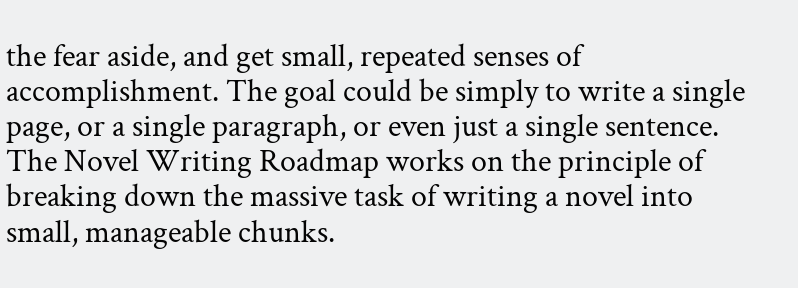the fear aside, and get small, repeated senses of accomplishment. The goal could be simply to write a single page, or a single paragraph, or even just a single sentence. The Novel Writing Roadmap works on the principle of breaking down the massive task of writing a novel into small, manageable chunks.